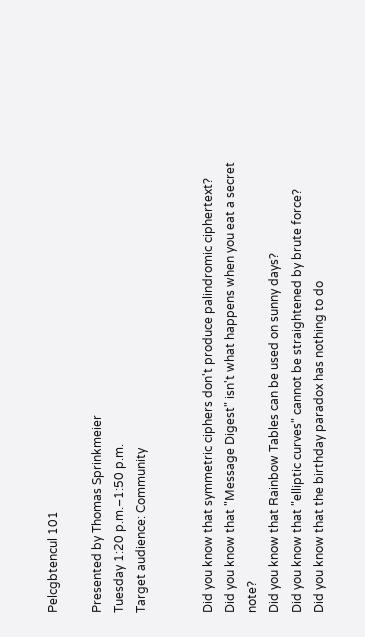Pelcgbtencul 101

Presented by Thomas Sprinkmeier
Tuesday 1:20 p.m.–1:50 p.m.
Target audience: Community


Did you know that symmetric ciphers don't produce palindromic ciphertext?
Did you know that "Message Digest" isn't what happens when you eat a secret note?
Did you know that Rainbow Tables can be used on sunny days?
Did you know that "elliptic curves" cannot be straightened by brute force?
Did you know that the birthday paradox has nothing to do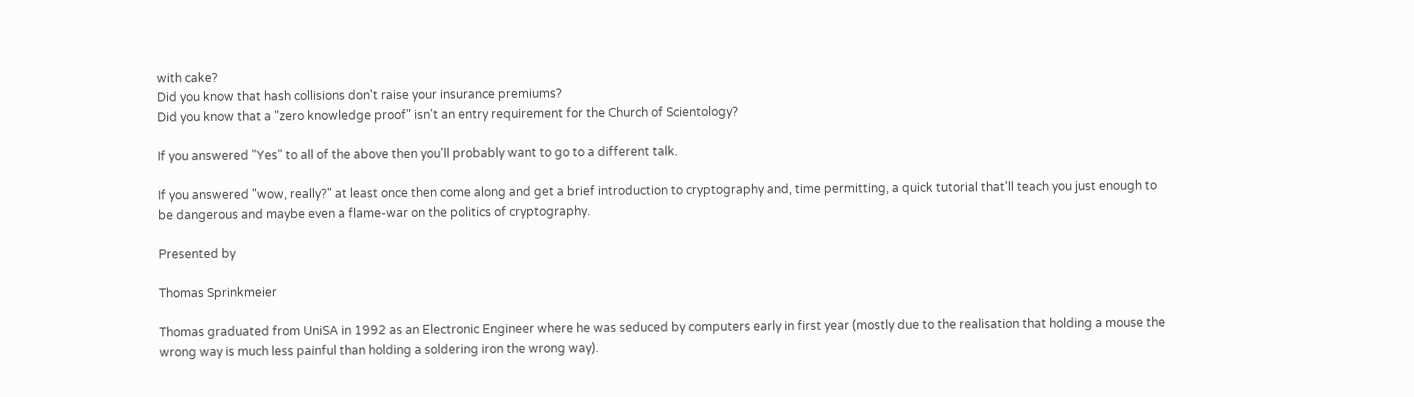with cake?
Did you know that hash collisions don't raise your insurance premiums?
Did you know that a "zero knowledge proof" isn't an entry requirement for the Church of Scientology?

If you answered "Yes" to all of the above then you'll probably want to go to a different talk.

If you answered "wow, really?" at least once then come along and get a brief introduction to cryptography and, time permitting, a quick tutorial that'll teach you just enough to be dangerous and maybe even a flame-war on the politics of cryptography.

Presented by

Thomas Sprinkmeier

Thomas graduated from UniSA in 1992 as an Electronic Engineer where he was seduced by computers early in first year (mostly due to the realisation that holding a mouse the wrong way is much less painful than holding a soldering iron the wrong way).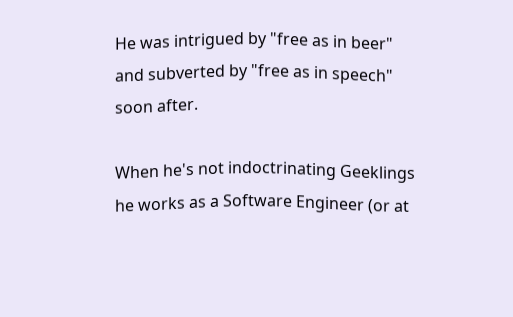He was intrigued by "free as in beer" and subverted by "free as in speech" soon after.

When he's not indoctrinating Geeklings he works as a Software Engineer (or at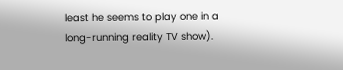least he seems to play one in a long-running reality TV show).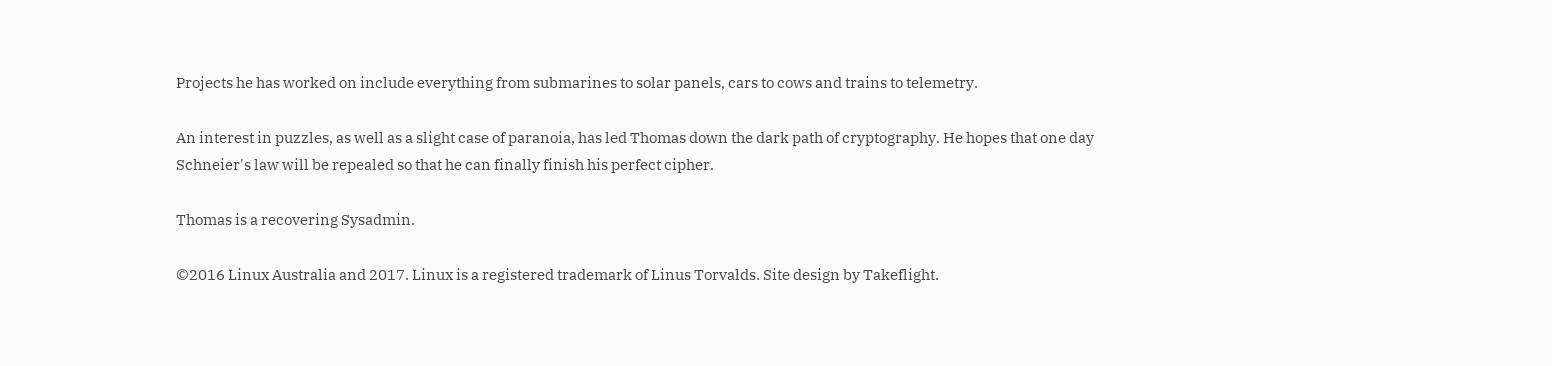Projects he has worked on include everything from submarines to solar panels, cars to cows and trains to telemetry.

An interest in puzzles, as well as a slight case of paranoia, has led Thomas down the dark path of cryptography. He hopes that one day Schneier's law will be repealed so that he can finally finish his perfect cipher.

Thomas is a recovering Sysadmin.

©2016 Linux Australia and 2017. Linux is a registered trademark of Linus Torvalds. Site design by Takeflight.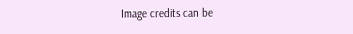Image credits can be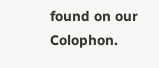found on our Colophon.